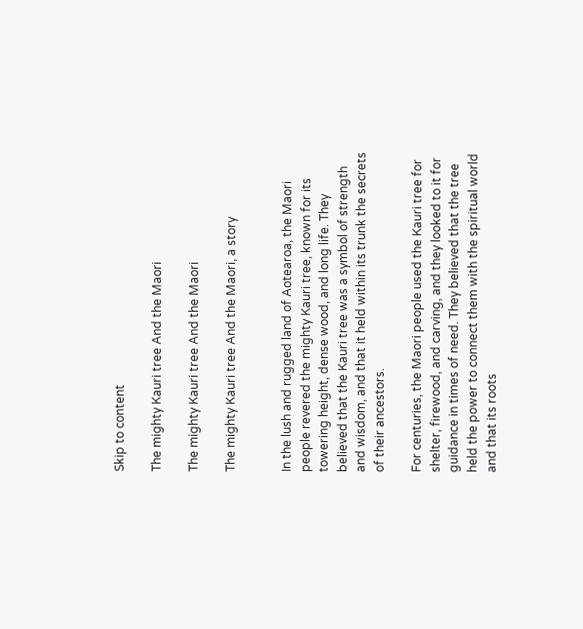Skip to content

The mighty Kauri tree And the Maori

The mighty Kauri tree And the Maori

The mighty Kauri tree And the Maori, a story


In the lush and rugged land of Aotearoa, the Maori people revered the mighty Kauri tree, known for its towering height, dense wood, and long life. They believed that the Kauri tree was a symbol of strength and wisdom, and that it held within its trunk the secrets of their ancestors.

For centuries, the Maori people used the Kauri tree for shelter, firewood, and carving, and they looked to it for guidance in times of need. They believed that the tree held the power to connect them with the spiritual world and that its roots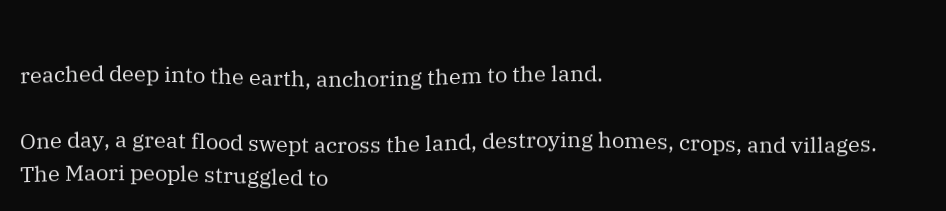reached deep into the earth, anchoring them to the land.

One day, a great flood swept across the land, destroying homes, crops, and villages. The Maori people struggled to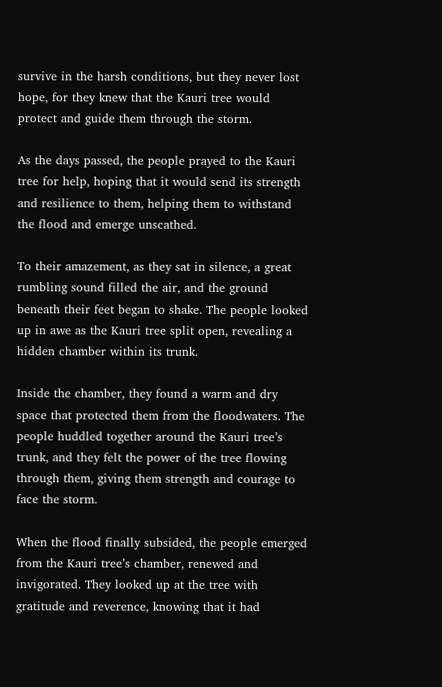survive in the harsh conditions, but they never lost hope, for they knew that the Kauri tree would protect and guide them through the storm.

As the days passed, the people prayed to the Kauri tree for help, hoping that it would send its strength and resilience to them, helping them to withstand the flood and emerge unscathed.

To their amazement, as they sat in silence, a great rumbling sound filled the air, and the ground beneath their feet began to shake. The people looked up in awe as the Kauri tree split open, revealing a hidden chamber within its trunk.

Inside the chamber, they found a warm and dry space that protected them from the floodwaters. The people huddled together around the Kauri tree’s trunk, and they felt the power of the tree flowing through them, giving them strength and courage to face the storm.

When the flood finally subsided, the people emerged from the Kauri tree’s chamber, renewed and invigorated. They looked up at the tree with gratitude and reverence, knowing that it had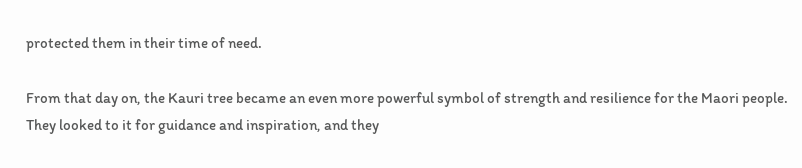protected them in their time of need.

From that day on, the Kauri tree became an even more powerful symbol of strength and resilience for the Maori people. They looked to it for guidance and inspiration, and they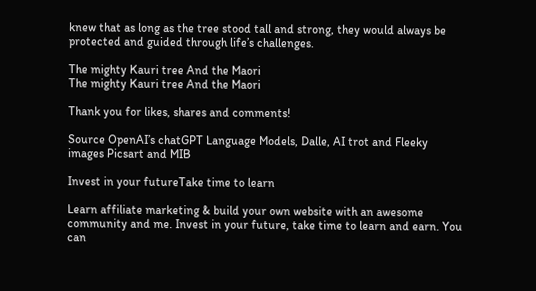knew that as long as the tree stood tall and strong, they would always be protected and guided through life’s challenges.

The mighty Kauri tree And the Maori
The mighty Kauri tree And the Maori

Thank you for likes, shares and comments!

Source OpenAI’s chatGPT Language Models, Dalle, AI trot and Fleeky
images Picsart and MIB

Invest in your futureTake time to learn

Learn affiliate marketing & build your own website with an awesome community and me. Invest in your future, take time to learn and earn. You can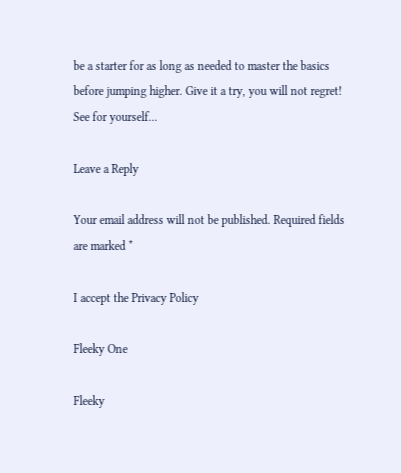be a starter for as long as needed to master the basics before jumping higher. Give it a try, you will not regret! See for yourself...

Leave a Reply

Your email address will not be published. Required fields are marked *

I accept the Privacy Policy

Fleeky One

Fleeky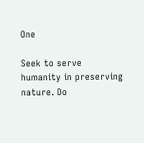One

Seek to serve humanity in preserving nature. Do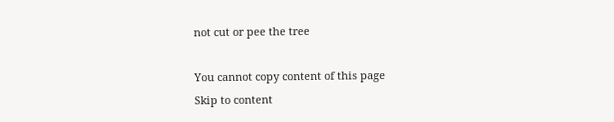not cut or pee the tree

You cannot copy content of this page
Skip to content